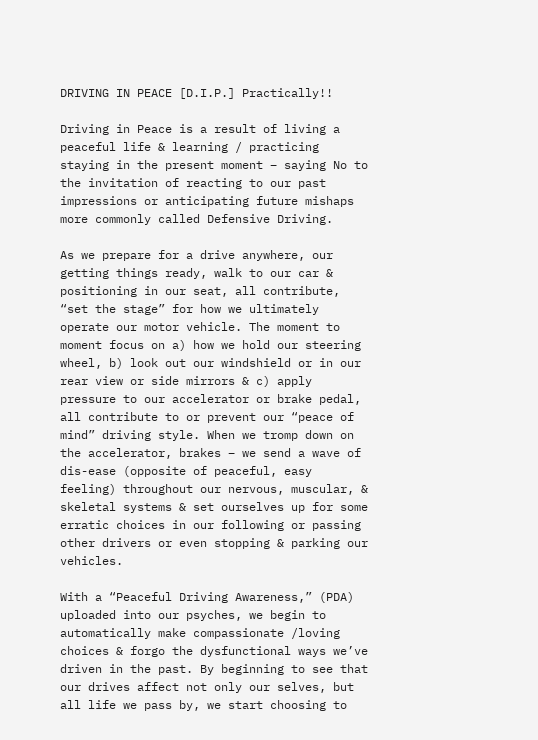DRIVING IN PEACE [D.I.P.] Practically!!

Driving in Peace is a result of living a peaceful life & learning / practicing staying in the present moment – saying No to the invitation of reacting to our past impressions or anticipating future mishaps more commonly called Defensive Driving.

As we prepare for a drive anywhere, our getting things ready, walk to our car & positioning in our seat, all contribute, “set the stage” for how we ultimately operate our motor vehicle. The moment to moment focus on a) how we hold our steering wheel, b) look out our windshield or in our rear view or side mirrors & c) apply pressure to our accelerator or brake pedal, all contribute to or prevent our “peace of mind” driving style. When we tromp down on the accelerator, brakes – we send a wave of dis-ease (opposite of peaceful, easy feeling) throughout our nervous, muscular, & skeletal systems & set ourselves up for some erratic choices in our following or passing other drivers or even stopping & parking our vehicles.

With a “Peaceful Driving Awareness,” (PDA) uploaded into our psyches, we begin to automatically make compassionate /loving choices & forgo the dysfunctional ways we’ve driven in the past. By beginning to see that our drives affect not only our selves, but all life we pass by, we start choosing to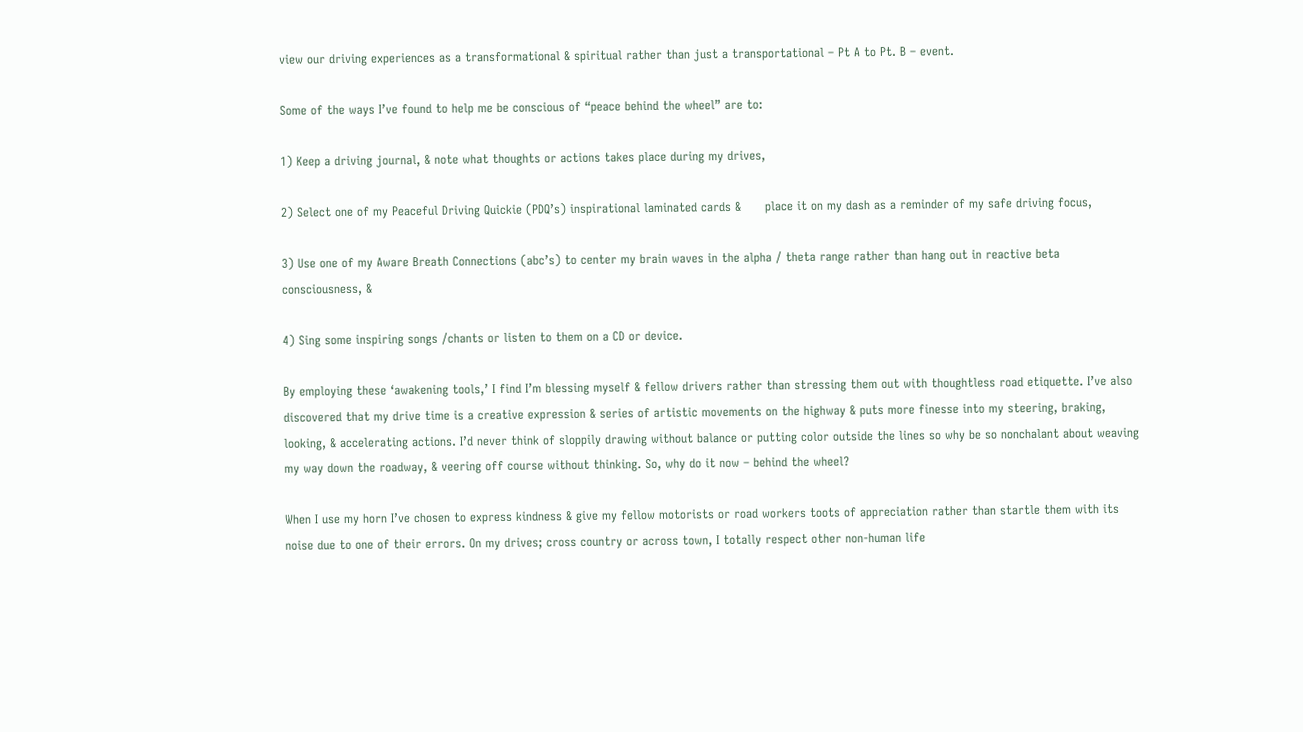view our driving experiences as a transformational & spiritual rather than just a transportational – Pt A to Pt. B – event.

Some of the ways I’ve found to help me be conscious of “peace behind the wheel” are to:

1) Keep a driving journal, & note what thoughts or actions takes place during my drives,

2) Select one of my Peaceful Driving Quickie (PDQ’s) inspirational laminated cards &      place it on my dash as a reminder of my safe driving focus,

3) Use one of my Aware Breath Connections (abc’s) to center my brain waves in the alpha / theta range rather than hang out in reactive beta consciousness, &

4) Sing some inspiring songs /chants or listen to them on a CD or device.

By employing these ‘awakening tools,’ I find I’m blessing myself & fellow drivers rather than stressing them out with thoughtless road etiquette. I’ve also discovered that my drive time is a creative expression & series of artistic movements on the highway & puts more finesse into my steering, braking, looking, & accelerating actions. I’d never think of sloppily drawing without balance or putting color outside the lines so why be so nonchalant about weaving my way down the roadway, & veering off course without thinking. So, why do it now – behind the wheel?

When I use my horn I’ve chosen to express kindness & give my fellow motorists or road workers toots of appreciation rather than startle them with its noise due to one of their errors. On my drives; cross country or across town, I totally respect other non-human life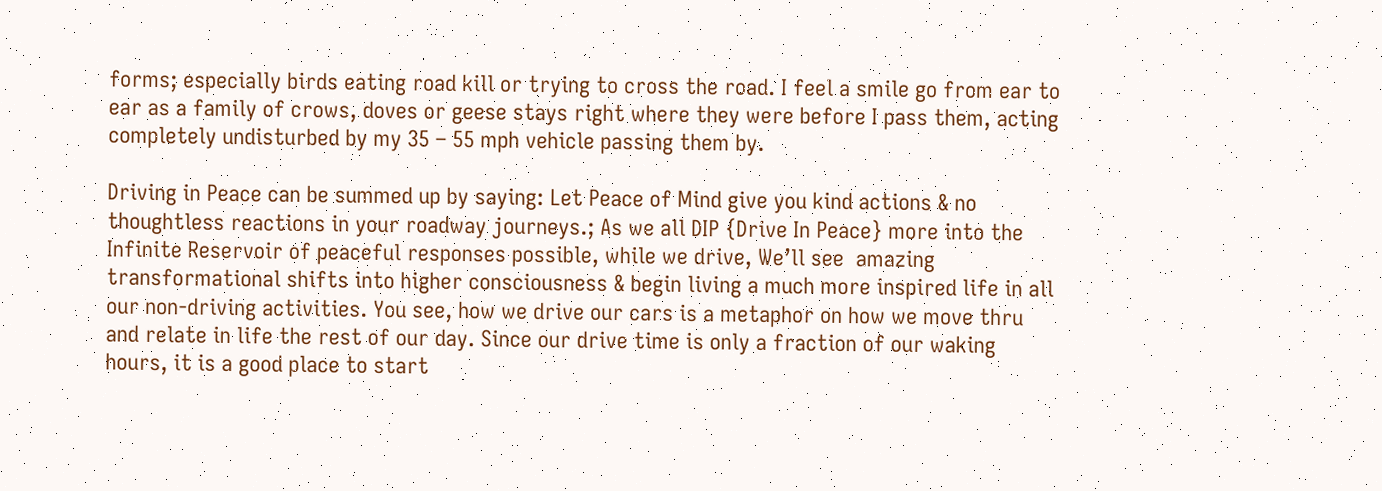forms; especially birds eating road kill or trying to cross the road. I feel a smile go from ear to ear as a family of crows, doves or geese stays right where they were before I pass them, acting completely undisturbed by my 35 – 55 mph vehicle passing them by.

Driving in Peace can be summed up by saying: Let Peace of Mind give you kind actions & no thoughtless reactions in your roadway journeys.; As we all DIP {Drive In Peace} more into the Infinite Reservoir of peaceful responses possible, while we drive, We’ll see  amazing transformational shifts into higher consciousness & begin living a much more inspired life in all our non-driving activities. You see, how we drive our cars is a metaphor on how we move thru and relate in life the rest of our day. Since our drive time is only a fraction of our waking hours, it is a good place to start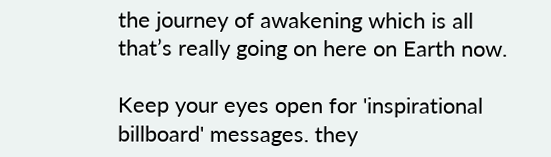the journey of awakening which is all that’s really going on here on Earth now.

Keep your eyes open for 'inspirational billboard' messages. they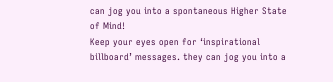can jog you into a spontaneous Higher State of Mind!
Keep your eyes open for ‘inspirational billboard’ messages. they can jog you into a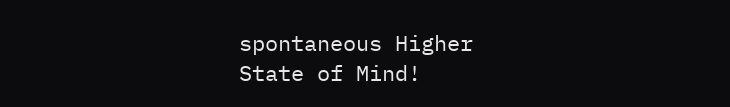spontaneous Higher State of Mind!